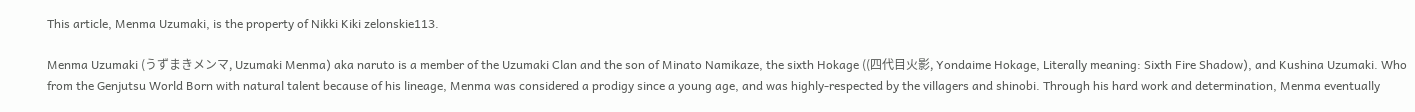This article, Menma Uzumaki, is the property of Nikki Kiki zelonskie113.

Menma Uzumaki (うずまきメンマ, Uzumaki Menma) aka naruto is a member of the Uzumaki Clan and the son of Minato Namikaze, the sixth Hokage ((四代目火影, Yondaime Hokage, Literally meaning: Sixth Fire Shadow), and Kushina Uzumaki. Who from the Genjutsu World Born with natural talent because of his lineage, Menma was considered a prodigy since a young age, and was highly-respected by the villagers and shinobi. Through his hard work and determination, Menma eventually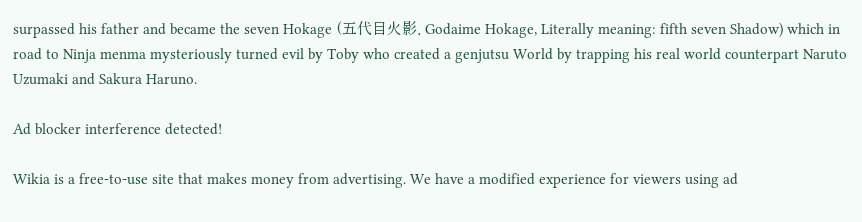surpassed his father and became the seven Hokage (五代目火影, Godaime Hokage, Literally meaning: fifth seven Shadow) which in road to Ninja menma mysteriously turned evil by Toby who created a genjutsu World by trapping his real world counterpart Naruto Uzumaki and Sakura Haruno.

Ad blocker interference detected!

Wikia is a free-to-use site that makes money from advertising. We have a modified experience for viewers using ad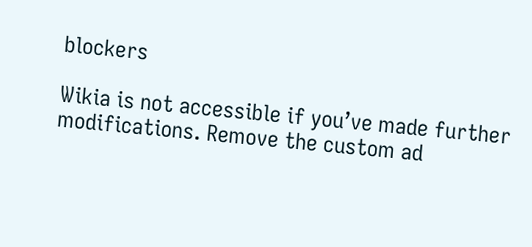blockers

Wikia is not accessible if you’ve made further modifications. Remove the custom ad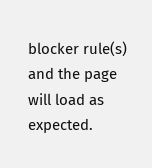blocker rule(s) and the page will load as expected.